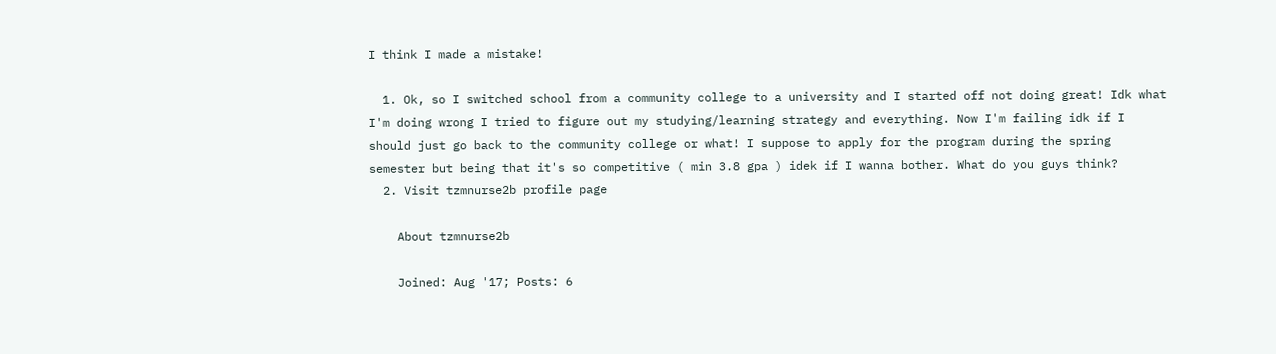I think I made a mistake!

  1. Ok, so I switched school from a community college to a university and I started off not doing great! Idk what I'm doing wrong I tried to figure out my studying/learning strategy and everything. Now I'm failing idk if I should just go back to the community college or what! I suppose to apply for the program during the spring semester but being that it's so competitive ( min 3.8 gpa ) idek if I wanna bother. What do you guys think?
  2. Visit tzmnurse2b profile page

    About tzmnurse2b

    Joined: Aug '17; Posts: 6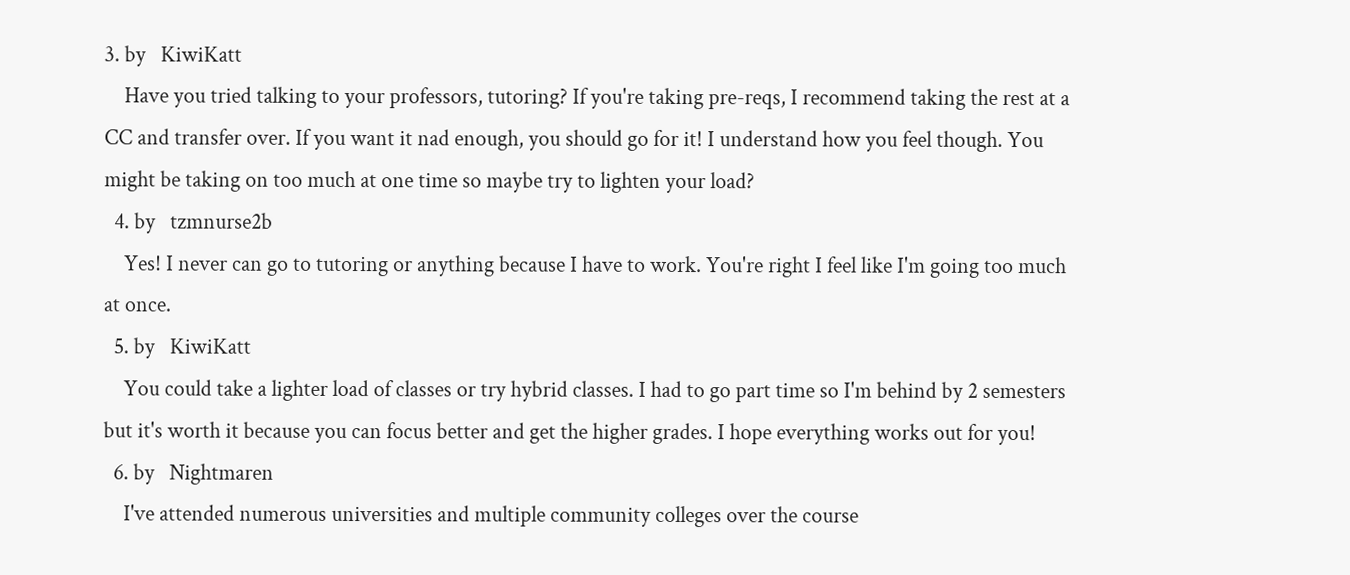3. by   KiwiKatt
    Have you tried talking to your professors, tutoring? If you're taking pre-reqs, I recommend taking the rest at a CC and transfer over. If you want it nad enough, you should go for it! I understand how you feel though. You might be taking on too much at one time so maybe try to lighten your load?
  4. by   tzmnurse2b
    Yes! I never can go to tutoring or anything because I have to work. You're right I feel like I'm going too much at once.
  5. by   KiwiKatt
    You could take a lighter load of classes or try hybrid classes. I had to go part time so I'm behind by 2 semesters but it's worth it because you can focus better and get the higher grades. I hope everything works out for you!
  6. by   Nightmaren
    I've attended numerous universities and multiple community colleges over the course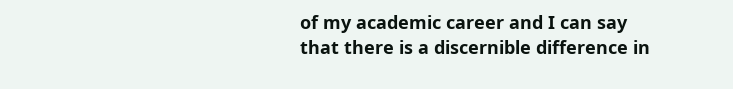of my academic career and I can say that there is a discernible difference in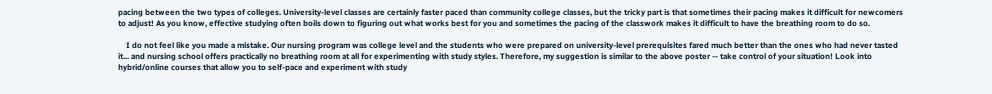pacing between the two types of colleges. University-level classes are certainly faster paced than community college classes, but the tricky part is that sometimes their pacing makes it difficult for newcomers to adjust! As you know, effective studying often boils down to figuring out what works best for you and sometimes the pacing of the classwork makes it difficult to have the breathing room to do so.

    I do not feel like you made a mistake. Our nursing program was college level and the students who were prepared on university-level prerequisites fared much better than the ones who had never tasted it... and nursing school offers practically no breathing room at all for experimenting with study styles. Therefore, my suggestion is similar to the above poster -- take control of your situation! Look into hybrid/online courses that allow you to self-pace and experiment with study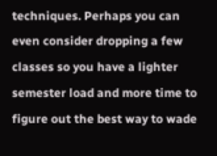techniques. Perhaps you can even consider dropping a few classes so you have a lighter semester load and more time to figure out the best way to wade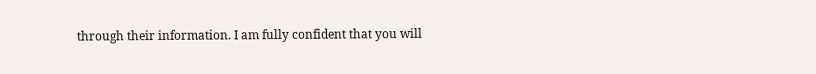through their information. I am fully confident that you will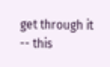get through it -- this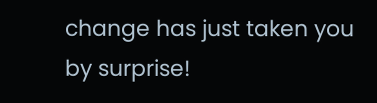change has just taken you by surprise!